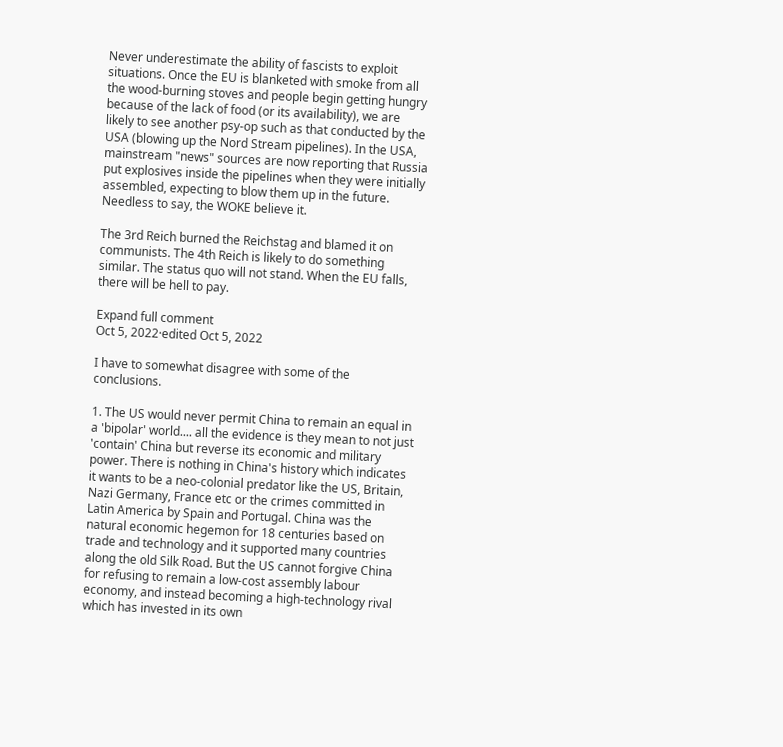Never underestimate the ability of fascists to exploit situations. Once the EU is blanketed with smoke from all the wood-burning stoves and people begin getting hungry because of the lack of food (or its availability), we are likely to see another psy-op such as that conducted by the USA (blowing up the Nord Stream pipelines). In the USA, mainstream "news" sources are now reporting that Russia put explosives inside the pipelines when they were initially assembled, expecting to blow them up in the future. Needless to say, the WOKE believe it.

The 3rd Reich burned the Reichstag and blamed it on communists. The 4th Reich is likely to do something similar. The status quo will not stand. When the EU falls, there will be hell to pay.

Expand full comment
Oct 5, 2022·edited Oct 5, 2022

I have to somewhat disagree with some of the conclusions.

1. The US would never permit China to remain an equal in a 'bipolar' world.... all the evidence is they mean to not just 'contain' China but reverse its economic and military power. There is nothing in China's history which indicates it wants to be a neo-colonial predator like the US, Britain, Nazi Germany, France etc or the crimes committed in Latin America by Spain and Portugal. China was the natural economic hegemon for 18 centuries based on trade and technology and it supported many countries along the old Silk Road. But the US cannot forgive China for refusing to remain a low-cost assembly labour economy, and instead becoming a high-technology rival which has invested in its own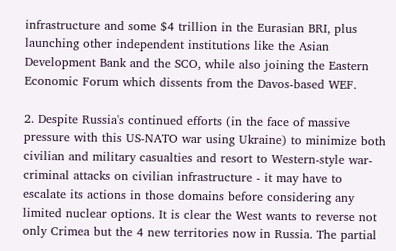infrastructure and some $4 trillion in the Eurasian BRI, plus launching other independent institutions like the Asian Development Bank and the SCO, while also joining the Eastern Economic Forum which dissents from the Davos-based WEF.

2. Despite Russia's continued efforts (in the face of massive pressure with this US-NATO war using Ukraine) to minimize both civilian and military casualties and resort to Western-style war-criminal attacks on civilian infrastructure - it may have to escalate its actions in those domains before considering any limited nuclear options. It is clear the West wants to reverse not only Crimea but the 4 new territories now in Russia. The partial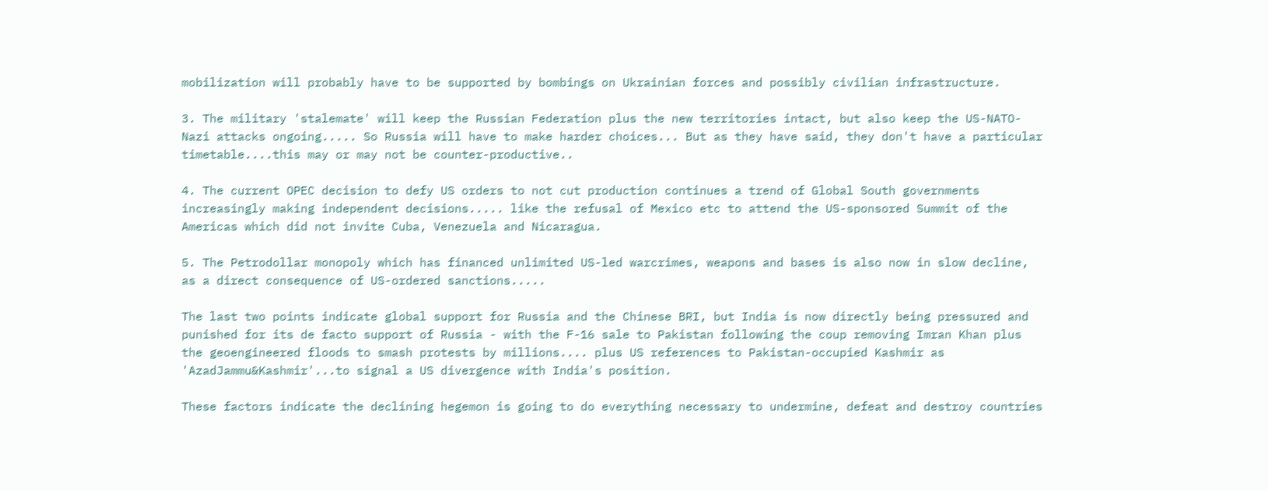mobilization will probably have to be supported by bombings on Ukrainian forces and possibly civilian infrastructure.

3. The military 'stalemate' will keep the Russian Federation plus the new territories intact, but also keep the US-NATO-Nazi attacks ongoing..... So Russia will have to make harder choices... But as they have said, they don't have a particular timetable....this may or may not be counter-productive..

4. The current OPEC decision to defy US orders to not cut production continues a trend of Global South governments increasingly making independent decisions..... like the refusal of Mexico etc to attend the US-sponsored Summit of the Americas which did not invite Cuba, Venezuela and Nicaragua.

5. The Petrodollar monopoly which has financed unlimited US-led warcrimes, weapons and bases is also now in slow decline, as a direct consequence of US-ordered sanctions.....

The last two points indicate global support for Russia and the Chinese BRI, but India is now directly being pressured and punished for its de facto support of Russia - with the F-16 sale to Pakistan following the coup removing Imran Khan plus the geoengineered floods to smash protests by millions.... plus US references to Pakistan-occupied Kashmir as 'AzadJammu&Kashmir'...to signal a US divergence with India's position.

These factors indicate the declining hegemon is going to do everything necessary to undermine, defeat and destroy countries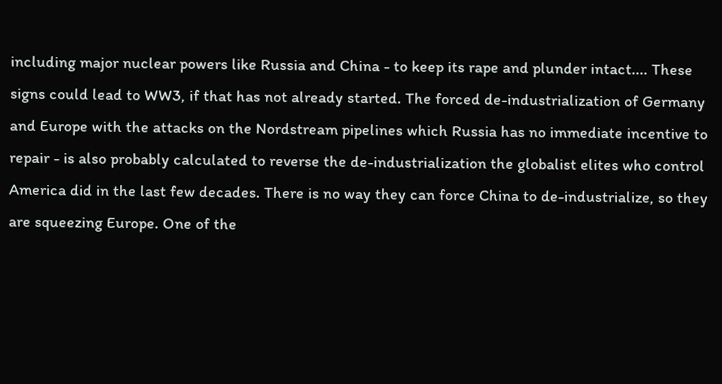including major nuclear powers like Russia and China - to keep its rape and plunder intact.... These signs could lead to WW3, if that has not already started. The forced de-industrialization of Germany and Europe with the attacks on the Nordstream pipelines which Russia has no immediate incentive to repair - is also probably calculated to reverse the de-industrialization the globalist elites who control America did in the last few decades. There is no way they can force China to de-industrialize, so they are squeezing Europe. One of the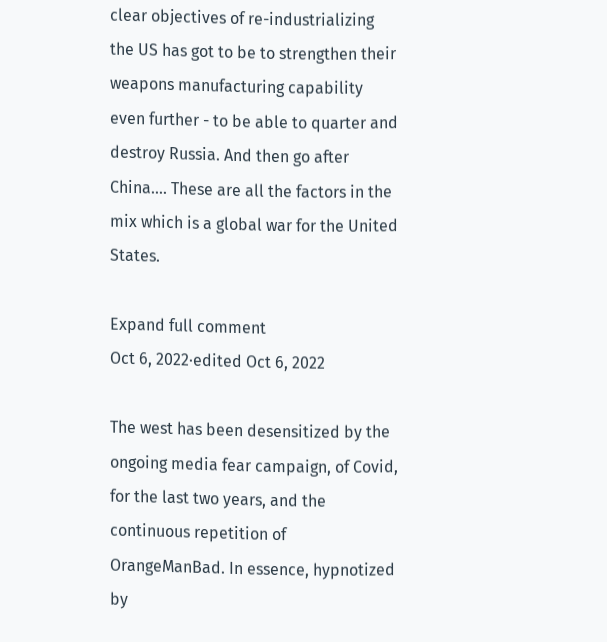clear objectives of re-industrializing the US has got to be to strengthen their weapons manufacturing capability even further - to be able to quarter and destroy Russia. And then go after China.... These are all the factors in the mix which is a global war for the United States.

Expand full comment
Oct 6, 2022·edited Oct 6, 2022

The west has been desensitized by the ongoing media fear campaign, of Covid, for the last two years, and the continuous repetition of OrangeManBad. In essence, hypnotized by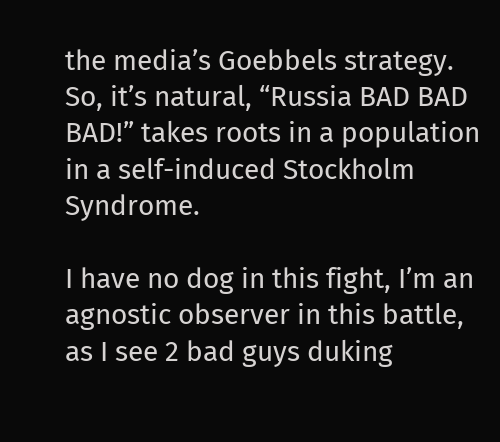the media’s Goebbels strategy. So, it’s natural, “Russia BAD BAD BAD!” takes roots in a population in a self-induced Stockholm Syndrome.

I have no dog in this fight, I’m an agnostic observer in this battle, as I see 2 bad guys duking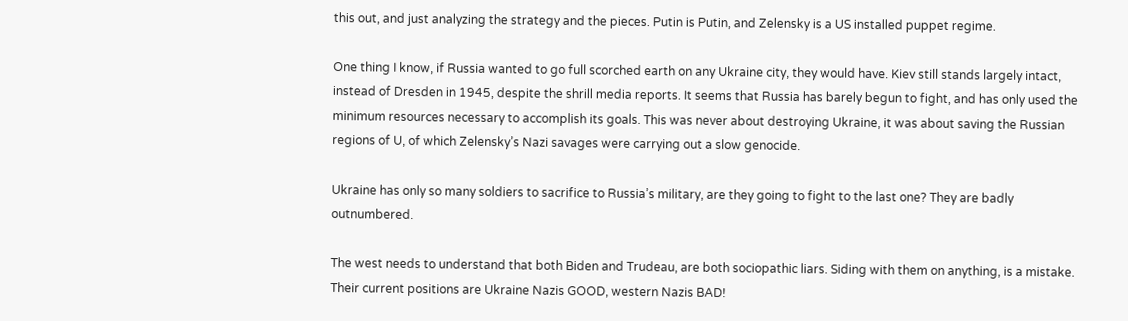this out, and just analyzing the strategy and the pieces. Putin is Putin, and Zelensky is a US installed puppet regime.

One thing I know, if Russia wanted to go full scorched earth on any Ukraine city, they would have. Kiev still stands largely intact, instead of Dresden in 1945, despite the shrill media reports. It seems that Russia has barely begun to fight, and has only used the minimum resources necessary to accomplish its goals. This was never about destroying Ukraine, it was about saving the Russian regions of U, of which Zelensky’s Nazi savages were carrying out a slow genocide.

Ukraine has only so many soldiers to sacrifice to Russia’s military, are they going to fight to the last one? They are badly outnumbered.

The west needs to understand that both Biden and Trudeau, are both sociopathic liars. Siding with them on anything, is a mistake. Their current positions are Ukraine Nazis GOOD, western Nazis BAD!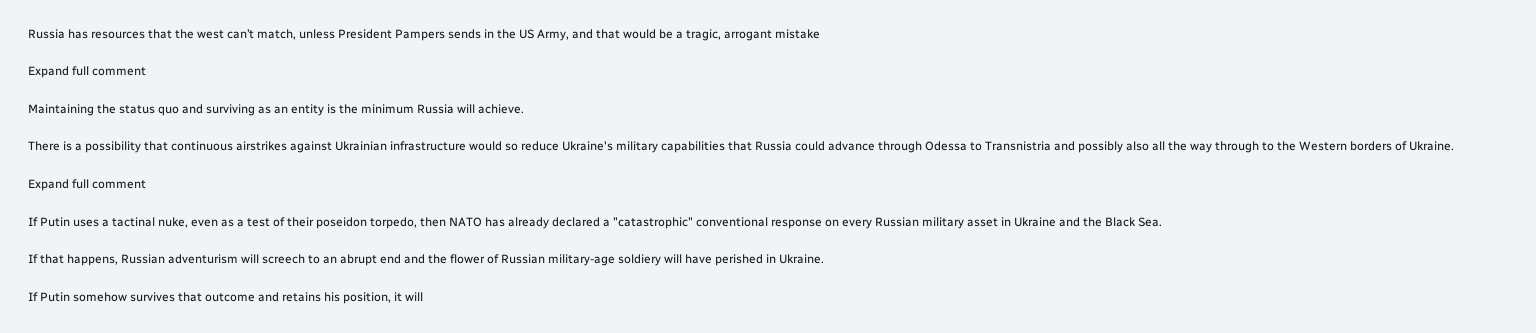Russia has resources that the west can’t match, unless President Pampers sends in the US Army, and that would be a tragic, arrogant mistake

Expand full comment

Maintaining the status quo and surviving as an entity is the minimum Russia will achieve.

There is a possibility that continuous airstrikes against Ukrainian infrastructure would so reduce Ukraine's military capabilities that Russia could advance through Odessa to Transnistria and possibly also all the way through to the Western borders of Ukraine.

Expand full comment

If Putin uses a tactinal nuke, even as a test of their poseidon torpedo, then NATO has already declared a "catastrophic" conventional response on every Russian military asset in Ukraine and the Black Sea.

If that happens, Russian adventurism will screech to an abrupt end and the flower of Russian military-age soldiery will have perished in Ukraine.

If Putin somehow survives that outcome and retains his position, it will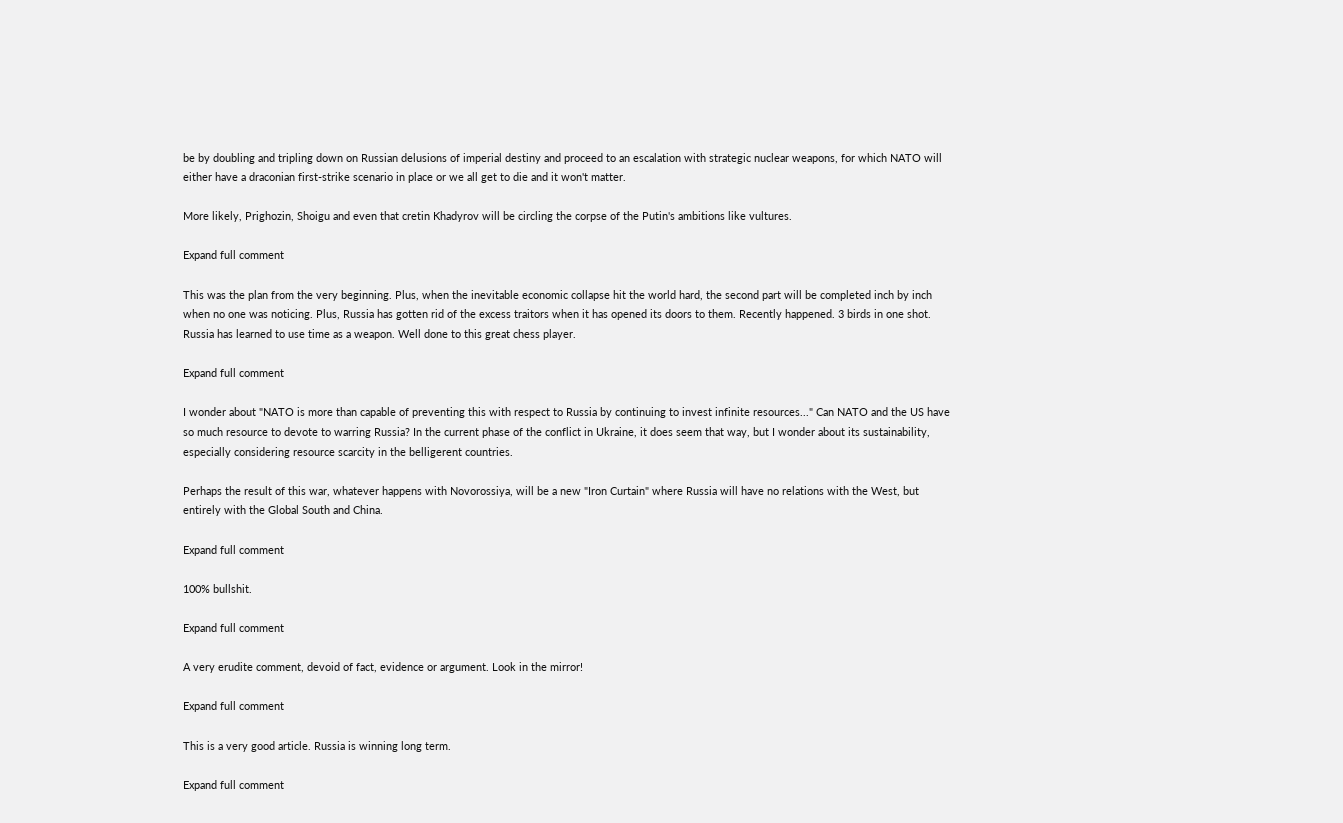be by doubling and tripling down on Russian delusions of imperial destiny and proceed to an escalation with strategic nuclear weapons, for which NATO will either have a draconian first-strike scenario in place or we all get to die and it won't matter.

More likely, Prighozin, Shoigu and even that cretin Khadyrov will be circling the corpse of the Putin's ambitions like vultures.

Expand full comment

This was the plan from the very beginning. Plus, when the inevitable economic collapse hit the world hard, the second part will be completed inch by inch when no one was noticing. Plus, Russia has gotten rid of the excess traitors when it has opened its doors to them. Recently happened. 3 birds in one shot. Russia has learned to use time as a weapon. Well done to this great chess player.

Expand full comment

I wonder about "NATO is more than capable of preventing this with respect to Russia by continuing to invest infinite resources..." Can NATO and the US have so much resource to devote to warring Russia? In the current phase of the conflict in Ukraine, it does seem that way, but I wonder about its sustainability, especially considering resource scarcity in the belligerent countries.

Perhaps the result of this war, whatever happens with Novorossiya, will be a new "Iron Curtain" where Russia will have no relations with the West, but entirely with the Global South and China.

Expand full comment

100% bullshit.

Expand full comment

A very erudite comment, devoid of fact, evidence or argument. Look in the mirror!

Expand full comment

This is a very good article. Russia is winning long term.

Expand full comment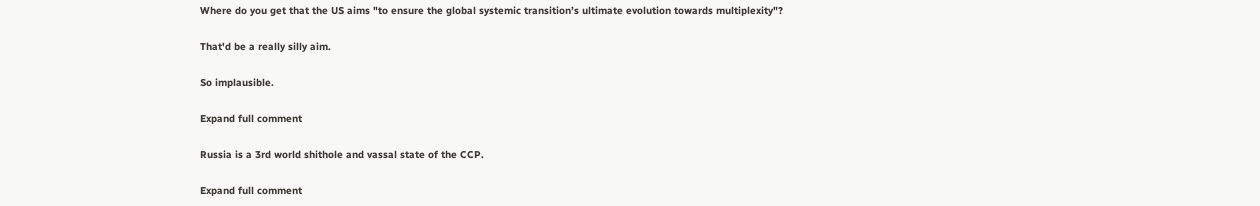Where do you get that the US aims "to ensure the global systemic transition’s ultimate evolution towards multiplexity"?

That'd be a really silly aim.

So implausible.

Expand full comment

Russia is a 3rd world shithole and vassal state of the CCP.

Expand full comment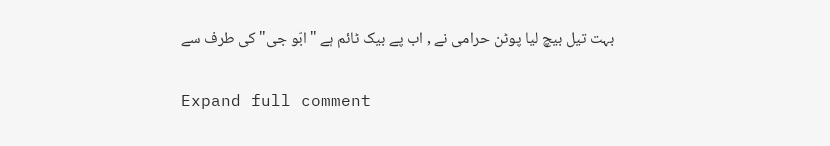بہت تیل بيچ لیا پوٹن حرامی نے , اب پے بيک ٹائم ہے "ابّو جی" کی طرف سے

Expand full comment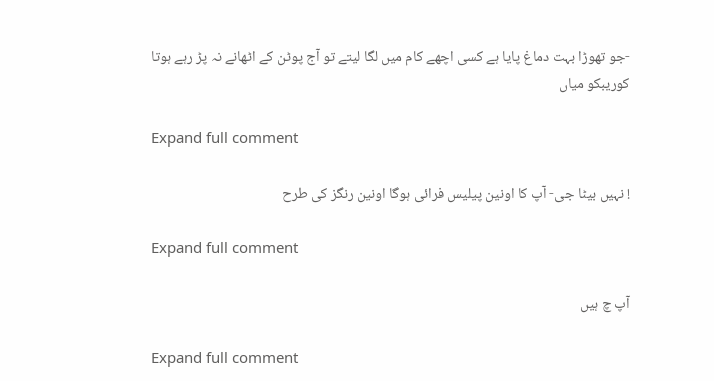-جو تھوڑا بہت دماغ پایا ہے کسی اچھے کام میں لگا لیتے تو آج پوٹن کے اٹھانے نہ پڑ رہے ہوتا کوریبکو میاں

Expand full comment

! نہیں بیٹا جی- آپ کا اونین پیلیس فرائی ہوگا اونین رنگز کی طرح

Expand full comment

آپ چ ہیں

Expand full comment